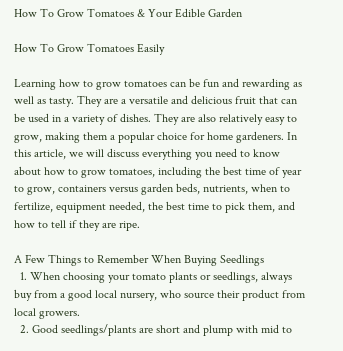How To Grow Tomatoes & Your Edible Garden

How To Grow Tomatoes Easily

Learning how to grow tomatoes can be fun and rewarding as well as tasty. They are a versatile and delicious fruit that can be used in a variety of dishes. They are also relatively easy to grow, making them a popular choice for home gardeners. In this article, we will discuss everything you need to know about how to grow tomatoes, including the best time of year to grow, containers versus garden beds, nutrients, when to fertilize, equipment needed, the best time to pick them, and how to tell if they are ripe.

A Few Things to Remember When Buying Seedlings
  1. When choosing your tomato plants or seedlings, always buy from a good local nursery, who source their product from local growers.
  2. Good seedlings/plants are short and plump with mid to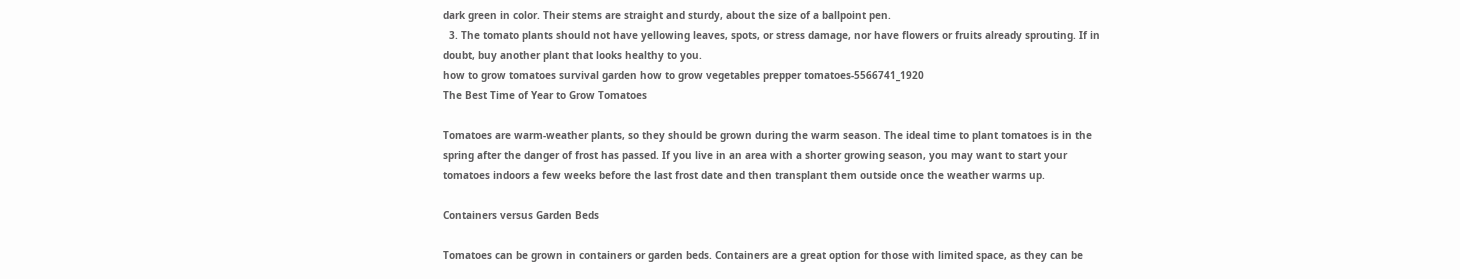dark green in color. Their stems are straight and sturdy, about the size of a ballpoint pen.
  3. The tomato plants should not have yellowing leaves, spots, or stress damage, nor have flowers or fruits already sprouting. If in doubt, buy another plant that looks healthy to you.
how to grow tomatoes survival garden how to grow vegetables prepper tomatoes-5566741_1920
The Best Time of Year to Grow Tomatoes

Tomatoes are warm-weather plants, so they should be grown during the warm season. The ideal time to plant tomatoes is in the spring after the danger of frost has passed. If you live in an area with a shorter growing season, you may want to start your tomatoes indoors a few weeks before the last frost date and then transplant them outside once the weather warms up.

Containers versus Garden Beds

Tomatoes can be grown in containers or garden beds. Containers are a great option for those with limited space, as they can be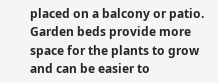placed on a balcony or patio. Garden beds provide more space for the plants to grow and can be easier to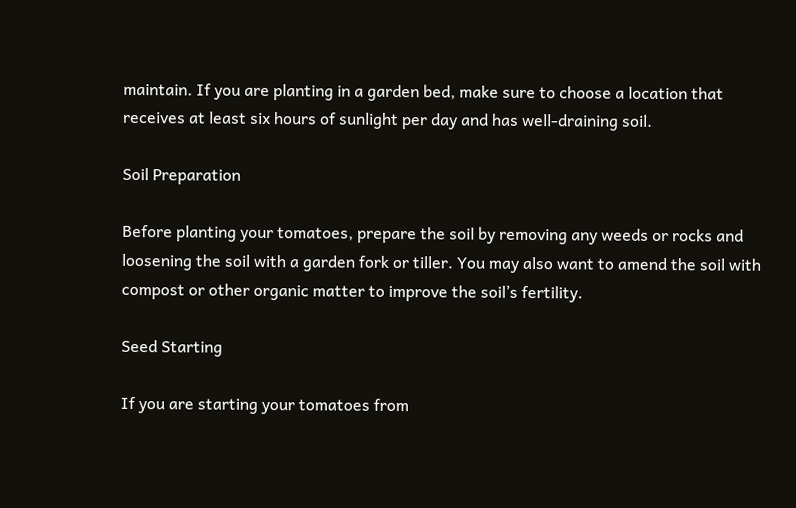maintain. If you are planting in a garden bed, make sure to choose a location that receives at least six hours of sunlight per day and has well-draining soil.

Soil Preparation

Before planting your tomatoes, prepare the soil by removing any weeds or rocks and loosening the soil with a garden fork or tiller. You may also want to amend the soil with compost or other organic matter to improve the soil’s fertility.

Seed Starting

If you are starting your tomatoes from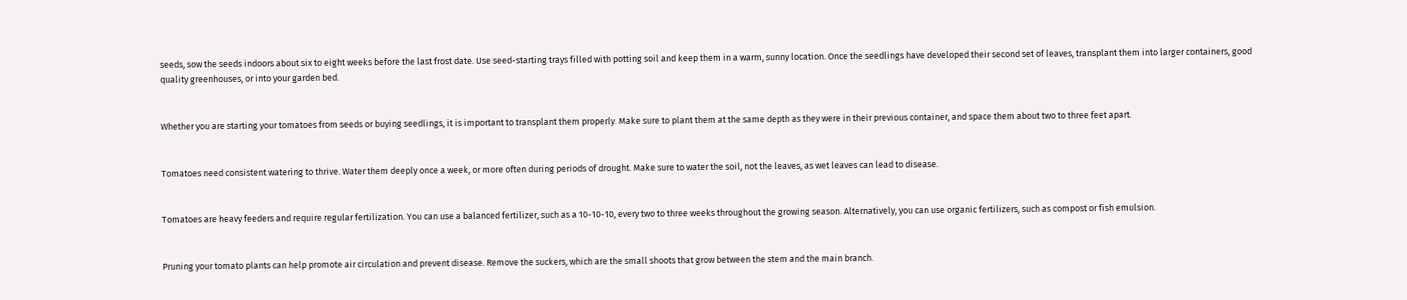seeds, sow the seeds indoors about six to eight weeks before the last frost date. Use seed-starting trays filled with potting soil and keep them in a warm, sunny location. Once the seedlings have developed their second set of leaves, transplant them into larger containers, good quality greenhouses, or into your garden bed.


Whether you are starting your tomatoes from seeds or buying seedlings, it is important to transplant them properly. Make sure to plant them at the same depth as they were in their previous container, and space them about two to three feet apart.


Tomatoes need consistent watering to thrive. Water them deeply once a week, or more often during periods of drought. Make sure to water the soil, not the leaves, as wet leaves can lead to disease.


Tomatoes are heavy feeders and require regular fertilization. You can use a balanced fertilizer, such as a 10-10-10, every two to three weeks throughout the growing season. Alternatively, you can use organic fertilizers, such as compost or fish emulsion.


Pruning your tomato plants can help promote air circulation and prevent disease. Remove the suckers, which are the small shoots that grow between the stem and the main branch.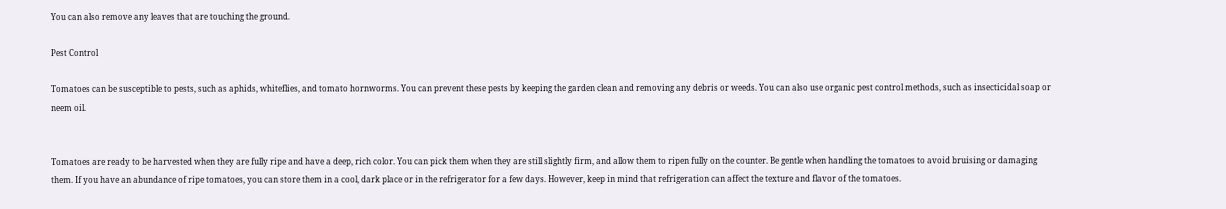You can also remove any leaves that are touching the ground.

Pest Control

Tomatoes can be susceptible to pests, such as aphids, whiteflies, and tomato hornworms. You can prevent these pests by keeping the garden clean and removing any debris or weeds. You can also use organic pest control methods, such as insecticidal soap or neem oil.


Tomatoes are ready to be harvested when they are fully ripe and have a deep, rich color. You can pick them when they are still slightly firm, and allow them to ripen fully on the counter. Be gentle when handling the tomatoes to avoid bruising or damaging them. If you have an abundance of ripe tomatoes, you can store them in a cool, dark place or in the refrigerator for a few days. However, keep in mind that refrigeration can affect the texture and flavor of the tomatoes.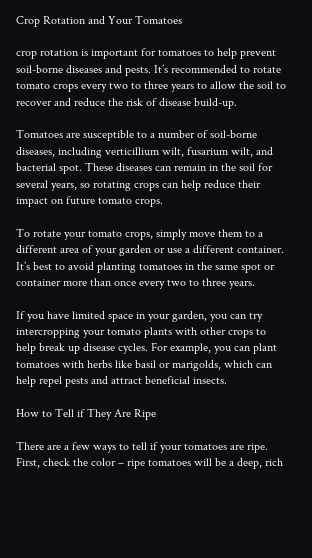Crop Rotation and Your Tomatoes

crop rotation is important for tomatoes to help prevent soil-borne diseases and pests. It’s recommended to rotate tomato crops every two to three years to allow the soil to recover and reduce the risk of disease build-up.

Tomatoes are susceptible to a number of soil-borne diseases, including verticillium wilt, fusarium wilt, and bacterial spot. These diseases can remain in the soil for several years, so rotating crops can help reduce their impact on future tomato crops.

To rotate your tomato crops, simply move them to a different area of your garden or use a different container. It’s best to avoid planting tomatoes in the same spot or container more than once every two to three years.

If you have limited space in your garden, you can try intercropping your tomato plants with other crops to help break up disease cycles. For example, you can plant tomatoes with herbs like basil or marigolds, which can help repel pests and attract beneficial insects.

How to Tell if They Are Ripe

There are a few ways to tell if your tomatoes are ripe. First, check the color – ripe tomatoes will be a deep, rich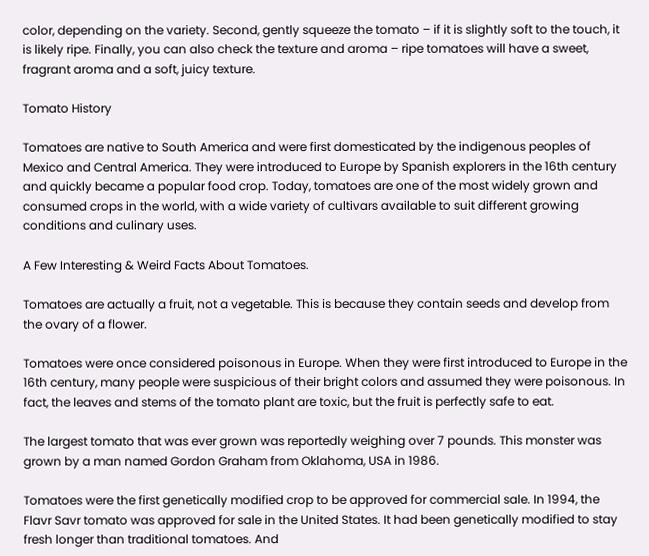color, depending on the variety. Second, gently squeeze the tomato – if it is slightly soft to the touch, it is likely ripe. Finally, you can also check the texture and aroma – ripe tomatoes will have a sweet, fragrant aroma and a soft, juicy texture.

Tomato History

Tomatoes are native to South America and were first domesticated by the indigenous peoples of Mexico and Central America. They were introduced to Europe by Spanish explorers in the 16th century and quickly became a popular food crop. Today, tomatoes are one of the most widely grown and consumed crops in the world, with a wide variety of cultivars available to suit different growing conditions and culinary uses.

A Few Interesting & Weird Facts About Tomatoes.

Tomatoes are actually a fruit, not a vegetable. This is because they contain seeds and develop from the ovary of a flower.

Tomatoes were once considered poisonous in Europe. When they were first introduced to Europe in the 16th century, many people were suspicious of their bright colors and assumed they were poisonous. In fact, the leaves and stems of the tomato plant are toxic, but the fruit is perfectly safe to eat.

The largest tomato that was ever grown was reportedly weighing over 7 pounds. This monster was grown by a man named Gordon Graham from Oklahoma, USA in 1986.

Tomatoes were the first genetically modified crop to be approved for commercial sale. In 1994, the Flavr Savr tomato was approved for sale in the United States. It had been genetically modified to stay fresh longer than traditional tomatoes. And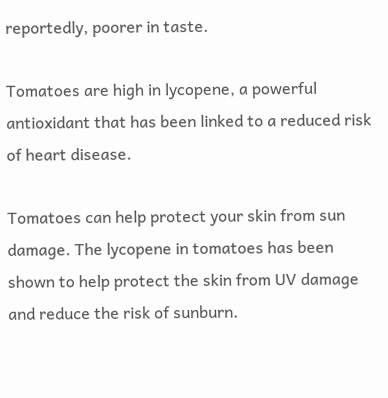reportedly, poorer in taste.

Tomatoes are high in lycopene, a powerful antioxidant that has been linked to a reduced risk of heart disease.

Tomatoes can help protect your skin from sun damage. The lycopene in tomatoes has been shown to help protect the skin from UV damage and reduce the risk of sunburn.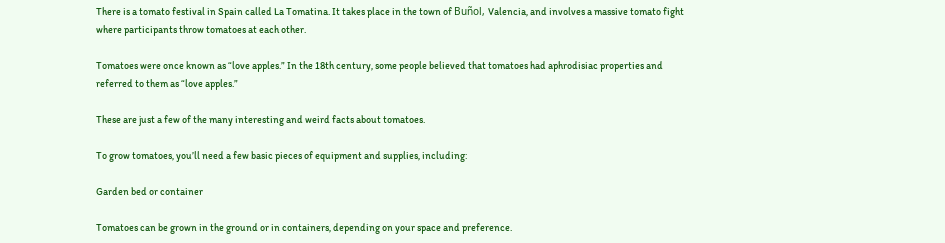There is a tomato festival in Spain called La Tomatina. It takes place in the town of Buñol, Valencia, and involves a massive tomato fight where participants throw tomatoes at each other.

Tomatoes were once known as “love apples.” In the 18th century, some people believed that tomatoes had aphrodisiac properties and referred to them as “love apples.”

These are just a few of the many interesting and weird facts about tomatoes.

To grow tomatoes, you’ll need a few basic pieces of equipment and supplies, including:

Garden bed or container

Tomatoes can be grown in the ground or in containers, depending on your space and preference.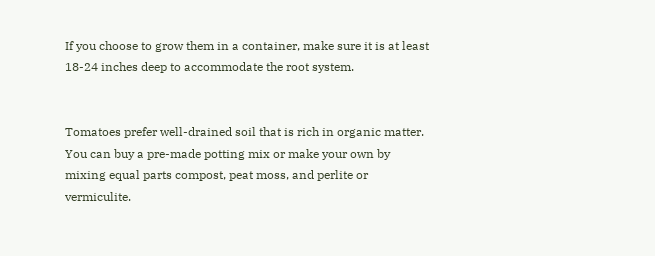If you choose to grow them in a container, make sure it is at least 18-24 inches deep to accommodate the root system.


Tomatoes prefer well-drained soil that is rich in organic matter. You can buy a pre-made potting mix or make your own by mixing equal parts compost, peat moss, and perlite or vermiculite.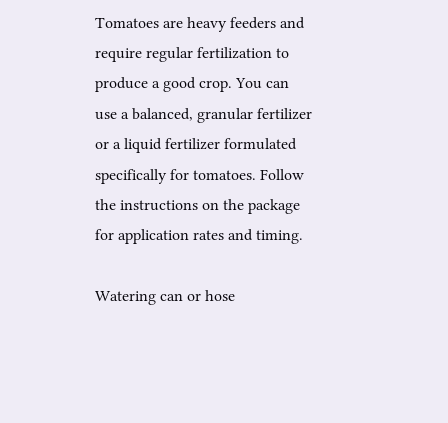Tomatoes are heavy feeders and require regular fertilization to produce a good crop. You can use a balanced, granular fertilizer or a liquid fertilizer formulated specifically for tomatoes. Follow the instructions on the package for application rates and timing.

Watering can or hose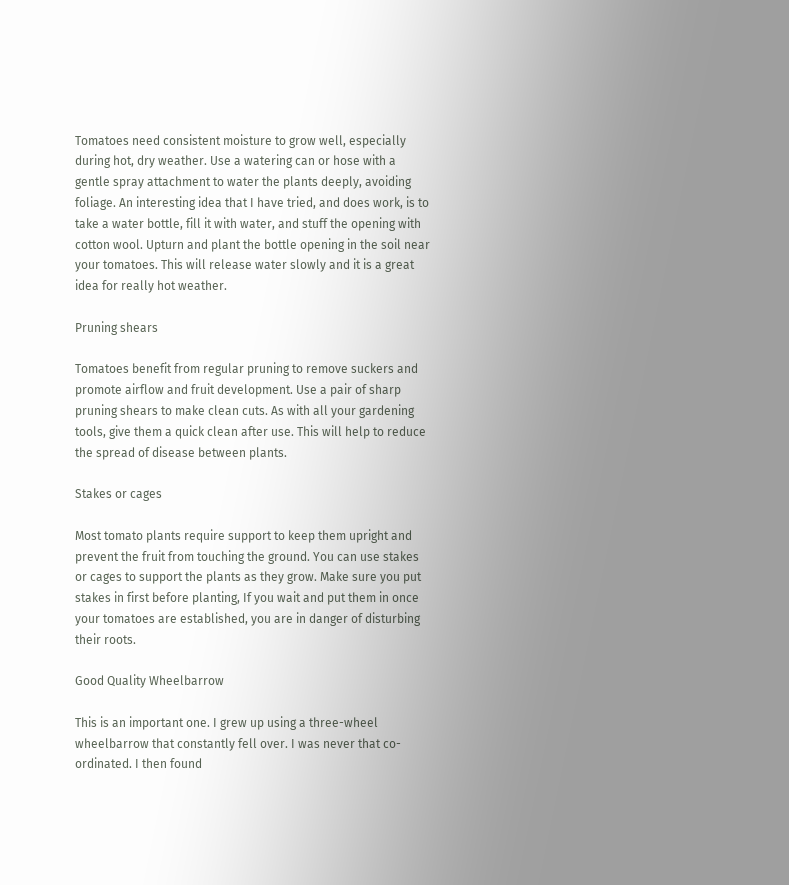Tomatoes need consistent moisture to grow well, especially during hot, dry weather. Use a watering can or hose with a gentle spray attachment to water the plants deeply, avoiding foliage. An interesting idea that I have tried, and does work, is to take a water bottle, fill it with water, and stuff the opening with cotton wool. Upturn and plant the bottle opening in the soil near your tomatoes. This will release water slowly and it is a great idea for really hot weather.

Pruning shears

Tomatoes benefit from regular pruning to remove suckers and promote airflow and fruit development. Use a pair of sharp pruning shears to make clean cuts. As with all your gardening tools, give them a quick clean after use. This will help to reduce the spread of disease between plants.

Stakes or cages

Most tomato plants require support to keep them upright and prevent the fruit from touching the ground. You can use stakes or cages to support the plants as they grow. Make sure you put stakes in first before planting, If you wait and put them in once your tomatoes are established, you are in danger of disturbing their roots.

Good Quality Wheelbarrow

This is an important one. I grew up using a three-wheel wheelbarrow that constantly fell over. I was never that co-ordinated. I then found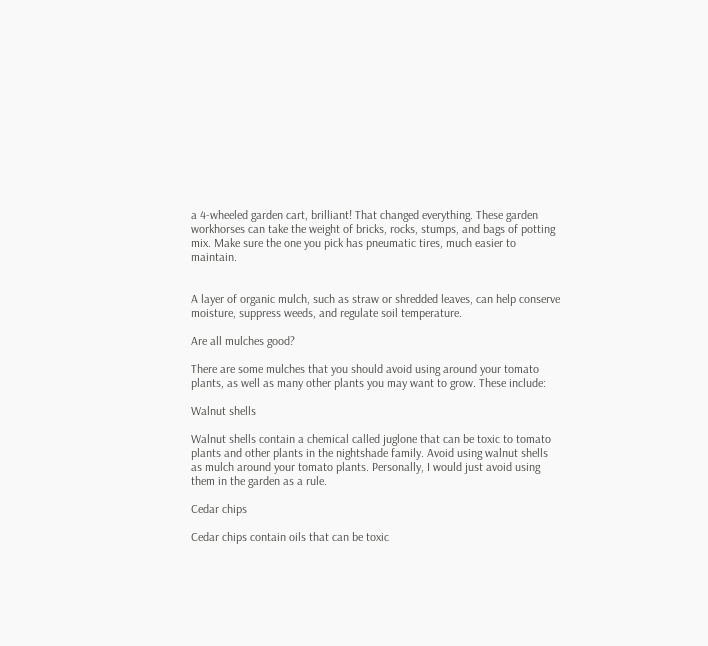a 4-wheeled garden cart, brilliant! That changed everything. These garden workhorses can take the weight of bricks, rocks, stumps, and bags of potting mix. Make sure the one you pick has pneumatic tires, much easier to maintain.


A layer of organic mulch, such as straw or shredded leaves, can help conserve moisture, suppress weeds, and regulate soil temperature.

Are all mulches good?

There are some mulches that you should avoid using around your tomato plants, as well as many other plants you may want to grow. These include:

Walnut shells

Walnut shells contain a chemical called juglone that can be toxic to tomato plants and other plants in the nightshade family. Avoid using walnut shells as mulch around your tomato plants. Personally, I would just avoid using them in the garden as a rule.

Cedar chips

Cedar chips contain oils that can be toxic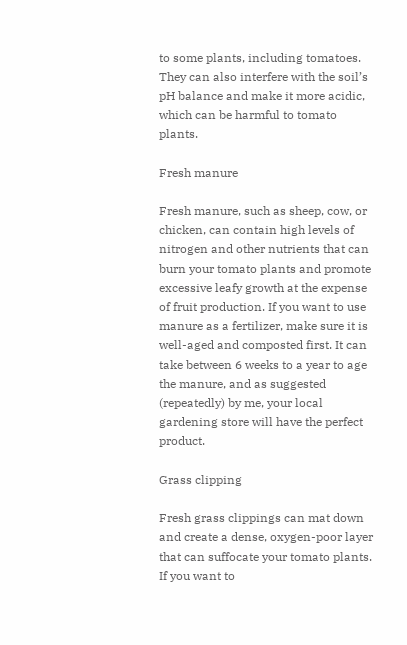to some plants, including tomatoes. They can also interfere with the soil’s pH balance and make it more acidic, which can be harmful to tomato plants.

Fresh manure

Fresh manure, such as sheep, cow, or chicken, can contain high levels of nitrogen and other nutrients that can burn your tomato plants and promote excessive leafy growth at the expense of fruit production. If you want to use manure as a fertilizer, make sure it is well-aged and composted first. It can take between 6 weeks to a year to age the manure, and as suggested (repeatedly) by me, your local gardening store will have the perfect product.

Grass clipping

Fresh grass clippings can mat down and create a dense, oxygen-poor layer that can suffocate your tomato plants. If you want to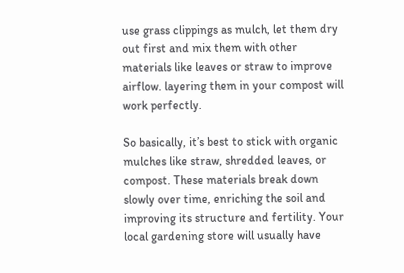use grass clippings as mulch, let them dry out first and mix them with other materials like leaves or straw to improve airflow. layering them in your compost will work perfectly.

So basically, it’s best to stick with organic mulches like straw, shredded leaves, or compost. These materials break down slowly over time, enriching the soil and improving its structure and fertility. Your local gardening store will usually have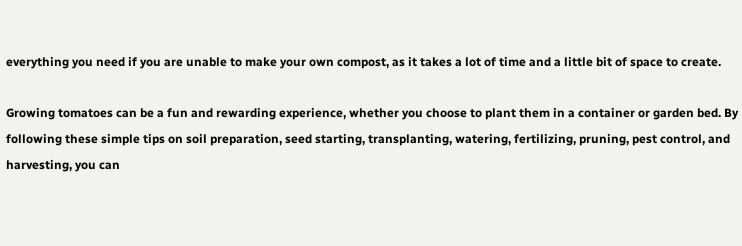everything you need if you are unable to make your own compost, as it takes a lot of time and a little bit of space to create.

Growing tomatoes can be a fun and rewarding experience, whether you choose to plant them in a container or garden bed. By following these simple tips on soil preparation, seed starting, transplanting, watering, fertilizing, pruning, pest control, and harvesting, you can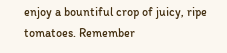enjoy a bountiful crop of juicy, ripe tomatoes. Remember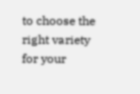to choose the right variety for your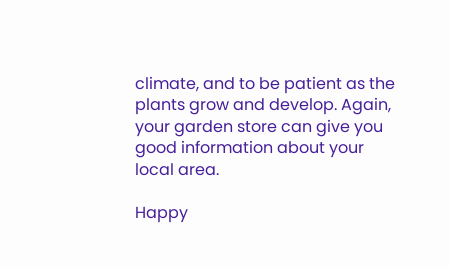climate, and to be patient as the plants grow and develop. Again, your garden store can give you good information about your local area.

Happy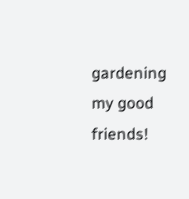gardening my good friends!